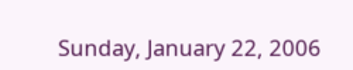Sunday, January 22, 2006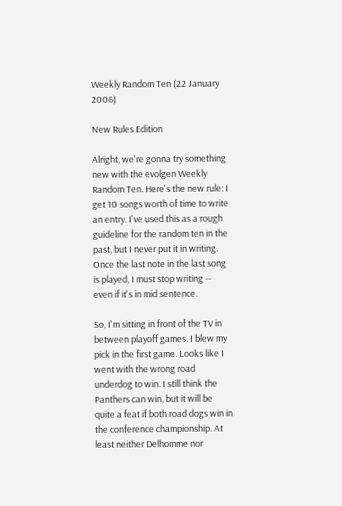Weekly Random Ten (22 January 2006)

New Rules Edition

Alright, we're gonna try something new with the evolgen Weekly Random Ten. Here's the new rule: I get 10 songs worth of time to write an entry. I've used this as a rough guideline for the random ten in the past, but I never put it in writing. Once the last note in the last song is played, I must stop writing -- even if it's in mid sentence.

So, I'm sitting in front of the TV in between playoff games. I blew my pick in the first game. Looks like I went with the wrong road underdog to win. I still think the Panthers can win, but it will be quite a feat if both road dogs win in the conference championship. At least neither Delhomme nor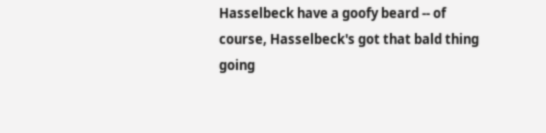Hasselbeck have a goofy beard -- of course, Hasselbeck's got that bald thing going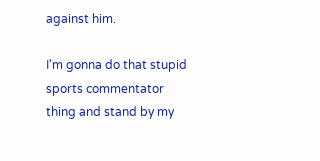against him.

I'm gonna do that stupid sports commentator thing and stand by my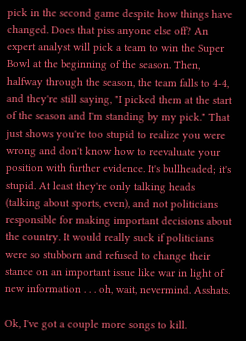pick in the second game despite how things have changed. Does that piss anyone else off? An expert analyst will pick a team to win the Super Bowl at the beginning of the season. Then, halfway through the season, the team falls to 4-4, and they're still saying, "I picked them at the start of the season and I'm standing by my pick." That just shows you're too stupid to realize you were wrong and don't know how to reevaluate your position with further evidence. It's bullheaded; it's stupid. At least they're only talking heads (talking about sports, even), and not politicians responsible for making important decisions about the country. It would really suck if politicians were so stubborn and refused to change their stance on an important issue like war in light of new information . . . oh, wait, nevermind. Asshats.

Ok, I've got a couple more songs to kill.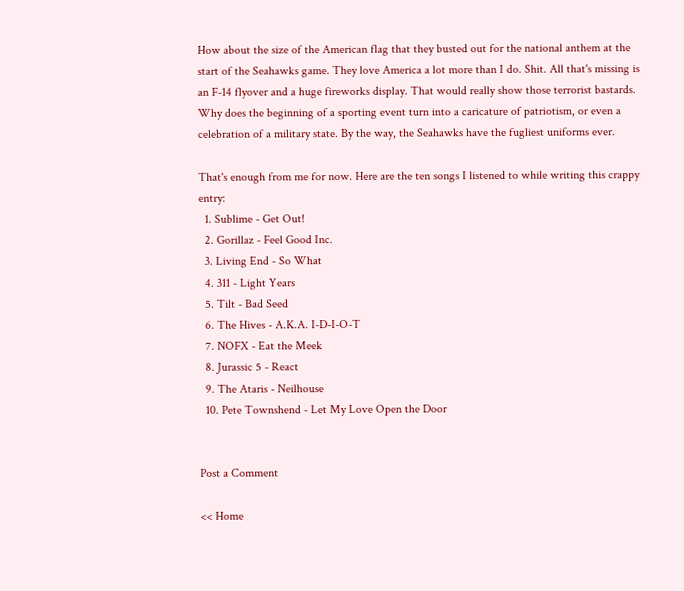How about the size of the American flag that they busted out for the national anthem at the start of the Seahawks game. They love America a lot more than I do. Shit. All that's missing is an F-14 flyover and a huge fireworks display. That would really show those terrorist bastards. Why does the beginning of a sporting event turn into a caricature of patriotism, or even a celebration of a military state. By the way, the Seahawks have the fugliest uniforms ever.

That's enough from me for now. Here are the ten songs I listened to while writing this crappy entry:
  1. Sublime - Get Out!
  2. Gorillaz - Feel Good Inc.
  3. Living End - So What
  4. 311 - Light Years
  5. Tilt - Bad Seed
  6. The Hives - A.K.A. I-D-I-O-T
  7. NOFX - Eat the Meek
  8. Jurassic 5 - React
  9. The Ataris - Neilhouse
  10. Pete Townshend - Let My Love Open the Door


Post a Comment

<< Home